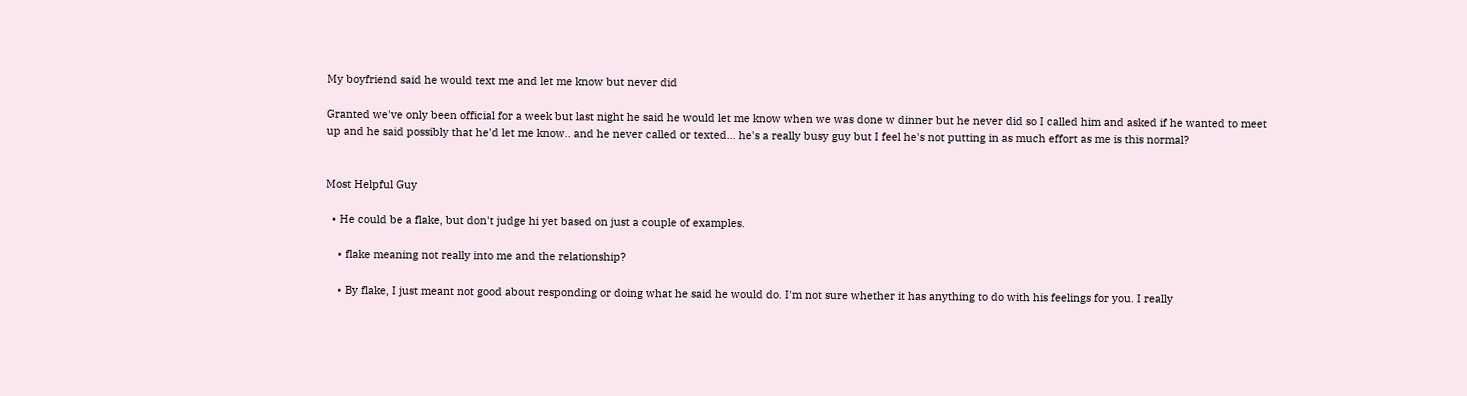My boyfriend said he would text me and let me know but never did

Granted we've only been official for a week but last night he said he would let me know when we was done w dinner but he never did so I called him and asked if he wanted to meet up and he said possibly that he'd let me know.. and he never called or texted... he's a really busy guy but I feel he's not putting in as much effort as me is this normal?


Most Helpful Guy

  • He could be a flake, but don't judge hi yet based on just a couple of examples.

    • flake meaning not really into me and the relationship?

    • By flake, I just meant not good about responding or doing what he said he would do. I'm not sure whether it has anything to do with his feelings for you. I really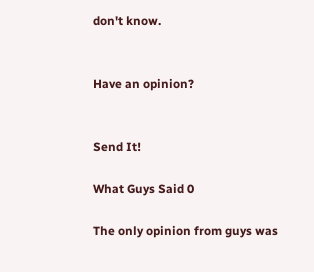don't know.


Have an opinion?


Send It!

What Guys Said 0

The only opinion from guys was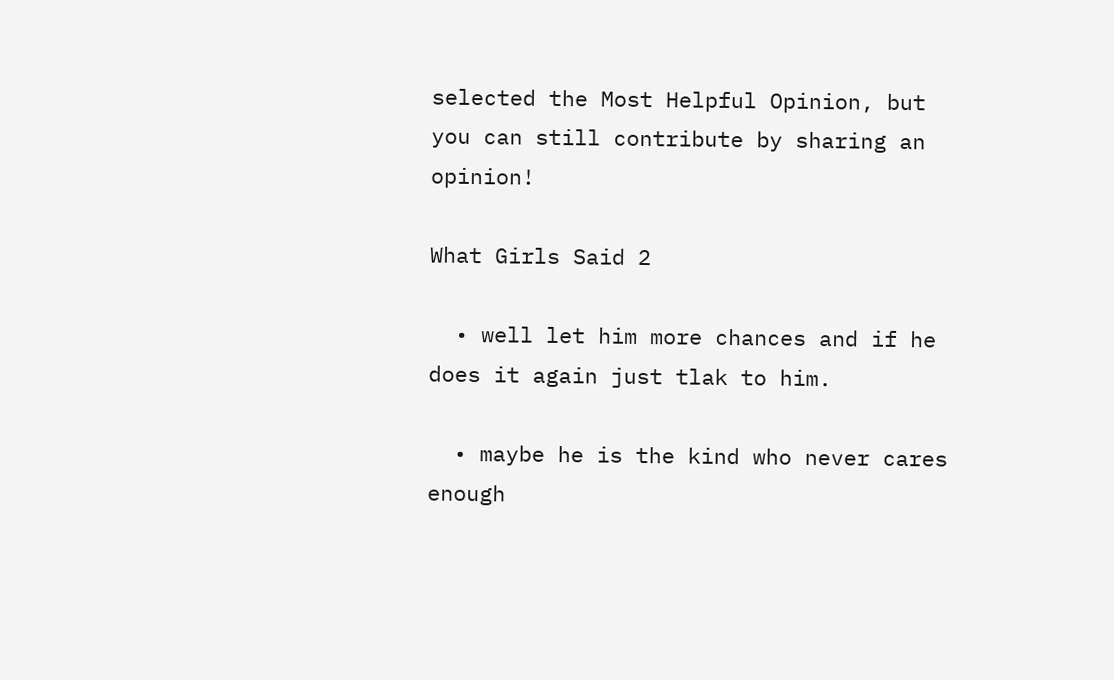selected the Most Helpful Opinion, but you can still contribute by sharing an opinion!

What Girls Said 2

  • well let him more chances and if he does it again just tlak to him.

  • maybe he is the kind who never cares enough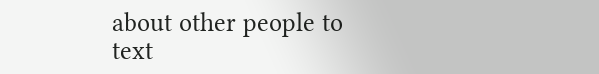about other people to text